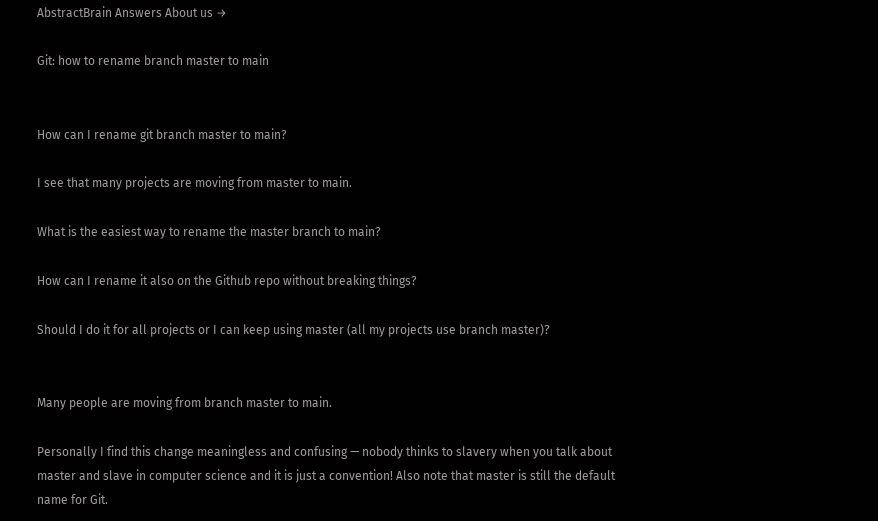AbstractBrain Answers About us →

Git: how to rename branch master to main


How can I rename git branch master to main?

I see that many projects are moving from master to main.

What is the easiest way to rename the master branch to main?

How can I rename it also on the Github repo without breaking things?

Should I do it for all projects or I can keep using master (all my projects use branch master)?


Many people are moving from branch master to main.

Personally I find this change meaningless and confusing — nobody thinks to slavery when you talk about master and slave in computer science and it is just a convention! Also note that master is still the default name for Git.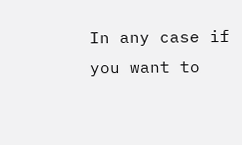In any case if you want to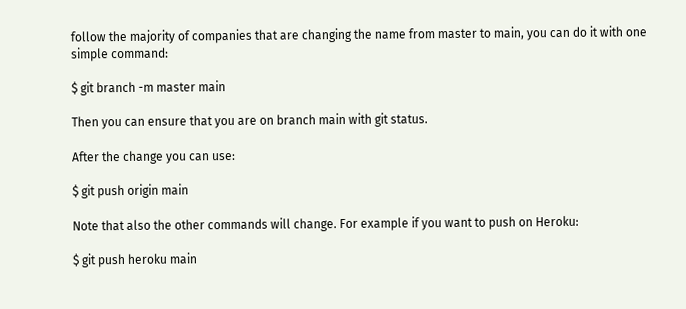follow the majority of companies that are changing the name from master to main, you can do it with one simple command:

$ git branch -m master main

Then you can ensure that you are on branch main with git status.

After the change you can use:

$ git push origin main

Note that also the other commands will change. For example if you want to push on Heroku:

$ git push heroku main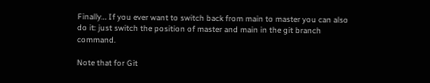Finally… If you ever want to switch back from main to master you can also do it: just switch the position of master and main in the git branch command.

Note that for Git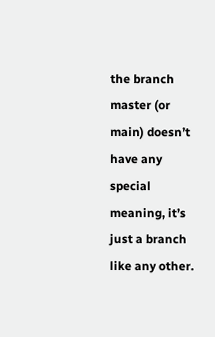the branch master (or main) doesn’t have any special meaning, it’s just a branch like any other.